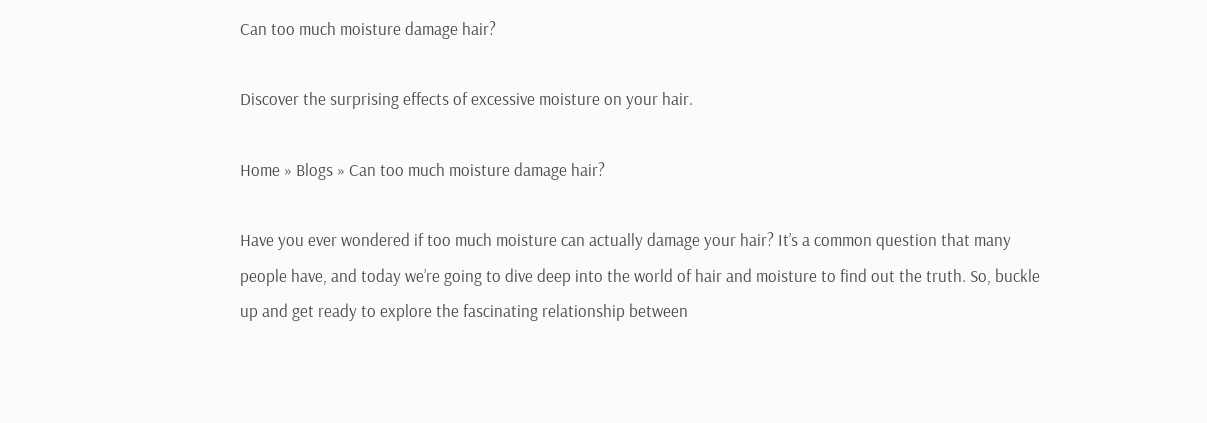Can too much moisture damage hair?

Discover the surprising effects of excessive moisture on your hair.

Home » Blogs » Can too much moisture damage hair?

Have you ever wondered if too much moisture can actually damage your hair? It’s a common question that many people have, and today we’re going to dive deep into the world of hair and moisture to find out the truth. So, buckle up and get ready to explore the fascinating relationship between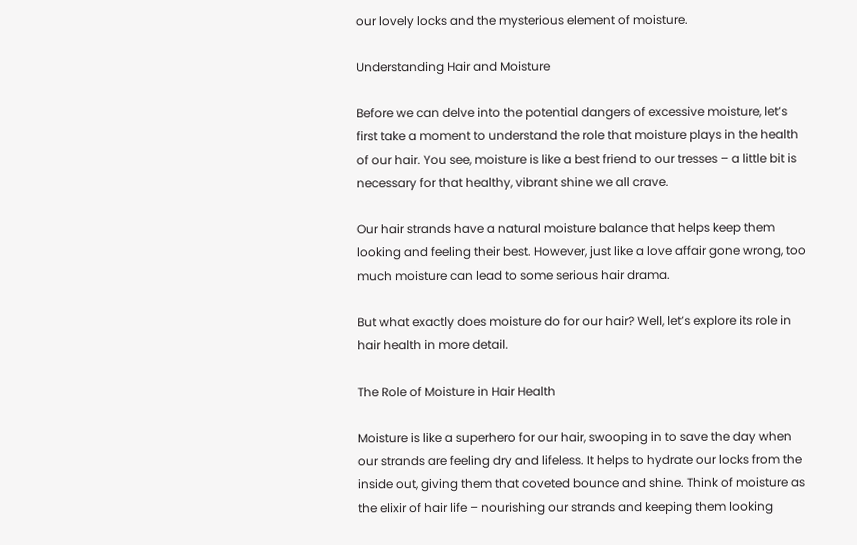our lovely locks and the mysterious element of moisture.

Understanding Hair and Moisture

Before we can delve into the potential dangers of excessive moisture, let’s first take a moment to understand the role that moisture plays in the health of our hair. You see, moisture is like a best friend to our tresses – a little bit is necessary for that healthy, vibrant shine we all crave.

Our hair strands have a natural moisture balance that helps keep them looking and feeling their best. However, just like a love affair gone wrong, too much moisture can lead to some serious hair drama.

But what exactly does moisture do for our hair? Well, let’s explore its role in hair health in more detail.

The Role of Moisture in Hair Health

Moisture is like a superhero for our hair, swooping in to save the day when our strands are feeling dry and lifeless. It helps to hydrate our locks from the inside out, giving them that coveted bounce and shine. Think of moisture as the elixir of hair life – nourishing our strands and keeping them looking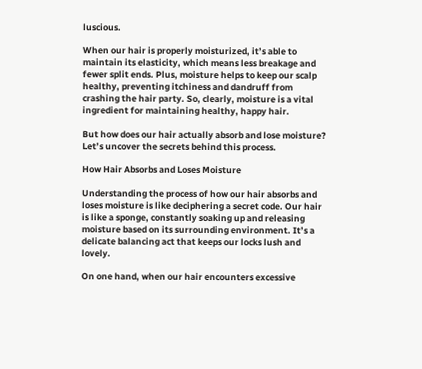luscious.

When our hair is properly moisturized, it’s able to maintain its elasticity, which means less breakage and fewer split ends. Plus, moisture helps to keep our scalp healthy, preventing itchiness and dandruff from crashing the hair party. So, clearly, moisture is a vital ingredient for maintaining healthy, happy hair.

But how does our hair actually absorb and lose moisture? Let’s uncover the secrets behind this process.

How Hair Absorbs and Loses Moisture

Understanding the process of how our hair absorbs and loses moisture is like deciphering a secret code. Our hair is like a sponge, constantly soaking up and releasing moisture based on its surrounding environment. It’s a delicate balancing act that keeps our locks lush and lovely.

On one hand, when our hair encounters excessive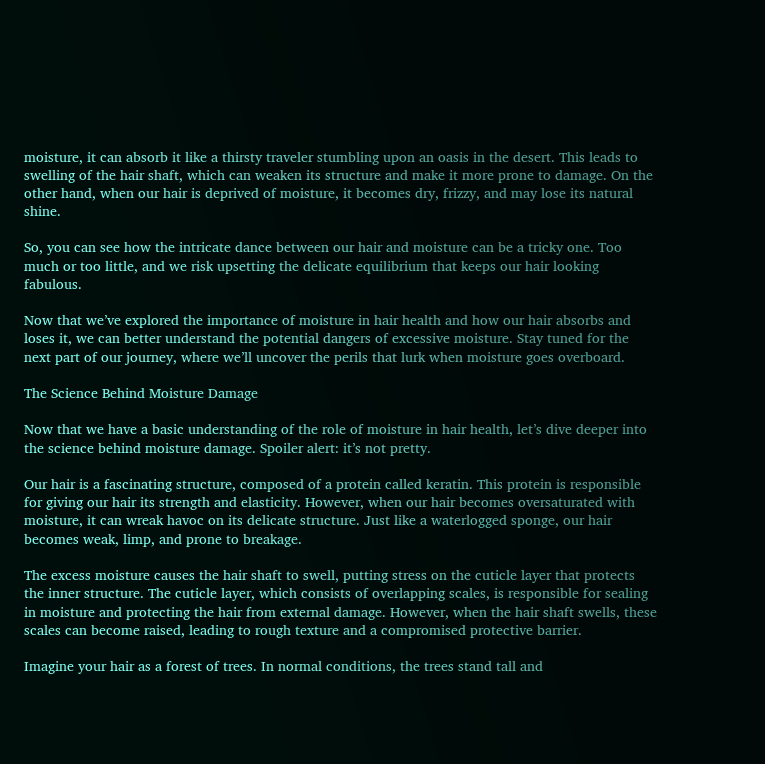moisture, it can absorb it like a thirsty traveler stumbling upon an oasis in the desert. This leads to swelling of the hair shaft, which can weaken its structure and make it more prone to damage. On the other hand, when our hair is deprived of moisture, it becomes dry, frizzy, and may lose its natural shine.

So, you can see how the intricate dance between our hair and moisture can be a tricky one. Too much or too little, and we risk upsetting the delicate equilibrium that keeps our hair looking fabulous.

Now that we’ve explored the importance of moisture in hair health and how our hair absorbs and loses it, we can better understand the potential dangers of excessive moisture. Stay tuned for the next part of our journey, where we’ll uncover the perils that lurk when moisture goes overboard.

The Science Behind Moisture Damage

Now that we have a basic understanding of the role of moisture in hair health, let’s dive deeper into the science behind moisture damage. Spoiler alert: it’s not pretty.

Our hair is a fascinating structure, composed of a protein called keratin. This protein is responsible for giving our hair its strength and elasticity. However, when our hair becomes oversaturated with moisture, it can wreak havoc on its delicate structure. Just like a waterlogged sponge, our hair becomes weak, limp, and prone to breakage.

The excess moisture causes the hair shaft to swell, putting stress on the cuticle layer that protects the inner structure. The cuticle layer, which consists of overlapping scales, is responsible for sealing in moisture and protecting the hair from external damage. However, when the hair shaft swells, these scales can become raised, leading to rough texture and a compromised protective barrier.

Imagine your hair as a forest of trees. In normal conditions, the trees stand tall and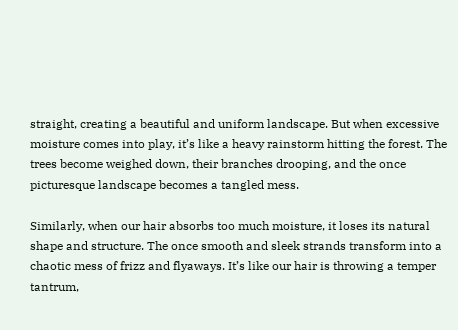straight, creating a beautiful and uniform landscape. But when excessive moisture comes into play, it’s like a heavy rainstorm hitting the forest. The trees become weighed down, their branches drooping, and the once picturesque landscape becomes a tangled mess.

Similarly, when our hair absorbs too much moisture, it loses its natural shape and structure. The once smooth and sleek strands transform into a chaotic mess of frizz and flyaways. It’s like our hair is throwing a temper tantrum,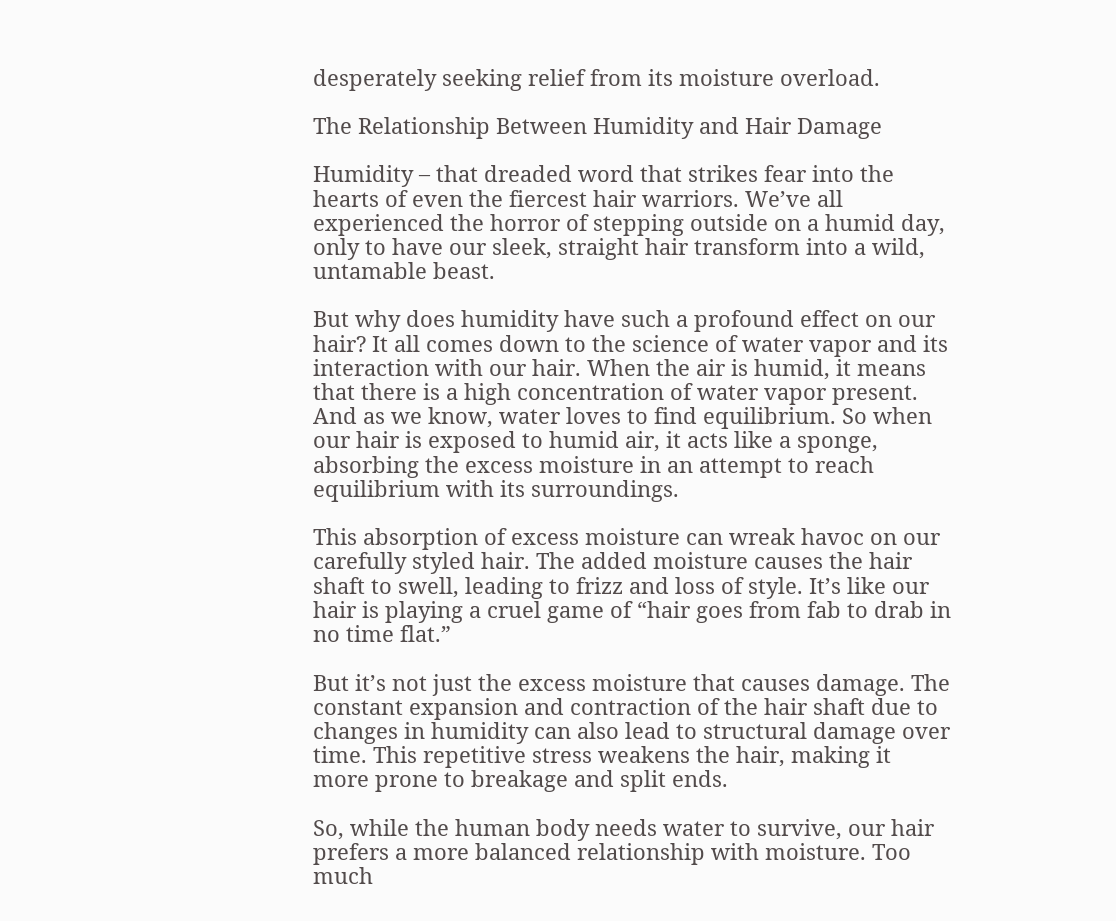desperately seeking relief from its moisture overload.

The Relationship Between Humidity and Hair Damage

Humidity – that dreaded word that strikes fear into the hearts of even the fiercest hair warriors. We’ve all experienced the horror of stepping outside on a humid day, only to have our sleek, straight hair transform into a wild, untamable beast.

But why does humidity have such a profound effect on our hair? It all comes down to the science of water vapor and its interaction with our hair. When the air is humid, it means that there is a high concentration of water vapor present. And as we know, water loves to find equilibrium. So when our hair is exposed to humid air, it acts like a sponge, absorbing the excess moisture in an attempt to reach equilibrium with its surroundings.

This absorption of excess moisture can wreak havoc on our carefully styled hair. The added moisture causes the hair shaft to swell, leading to frizz and loss of style. It’s like our hair is playing a cruel game of “hair goes from fab to drab in no time flat.”

But it’s not just the excess moisture that causes damage. The constant expansion and contraction of the hair shaft due to changes in humidity can also lead to structural damage over time. This repetitive stress weakens the hair, making it more prone to breakage and split ends.

So, while the human body needs water to survive, our hair prefers a more balanced relationship with moisture. Too much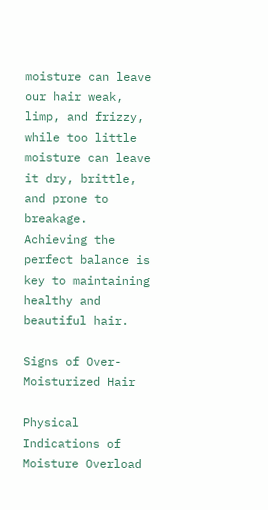moisture can leave our hair weak, limp, and frizzy, while too little moisture can leave it dry, brittle, and prone to breakage. Achieving the perfect balance is key to maintaining healthy and beautiful hair.

Signs of Over-Moisturized Hair

Physical Indications of Moisture Overload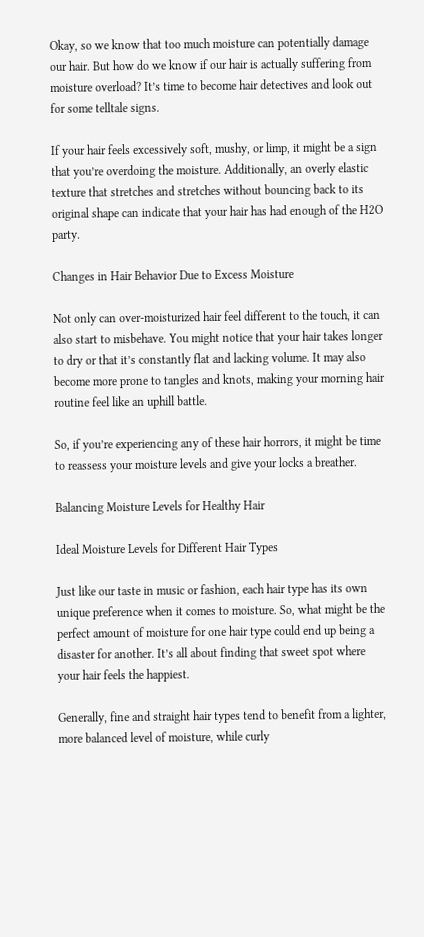Okay, so we know that too much moisture can potentially damage our hair. But how do we know if our hair is actually suffering from moisture overload? It’s time to become hair detectives and look out for some telltale signs.

If your hair feels excessively soft, mushy, or limp, it might be a sign that you’re overdoing the moisture. Additionally, an overly elastic texture that stretches and stretches without bouncing back to its original shape can indicate that your hair has had enough of the H2O party.

Changes in Hair Behavior Due to Excess Moisture

Not only can over-moisturized hair feel different to the touch, it can also start to misbehave. You might notice that your hair takes longer to dry or that it’s constantly flat and lacking volume. It may also become more prone to tangles and knots, making your morning hair routine feel like an uphill battle.

So, if you’re experiencing any of these hair horrors, it might be time to reassess your moisture levels and give your locks a breather.

Balancing Moisture Levels for Healthy Hair

Ideal Moisture Levels for Different Hair Types

Just like our taste in music or fashion, each hair type has its own unique preference when it comes to moisture. So, what might be the perfect amount of moisture for one hair type could end up being a disaster for another. It’s all about finding that sweet spot where your hair feels the happiest.

Generally, fine and straight hair types tend to benefit from a lighter, more balanced level of moisture, while curly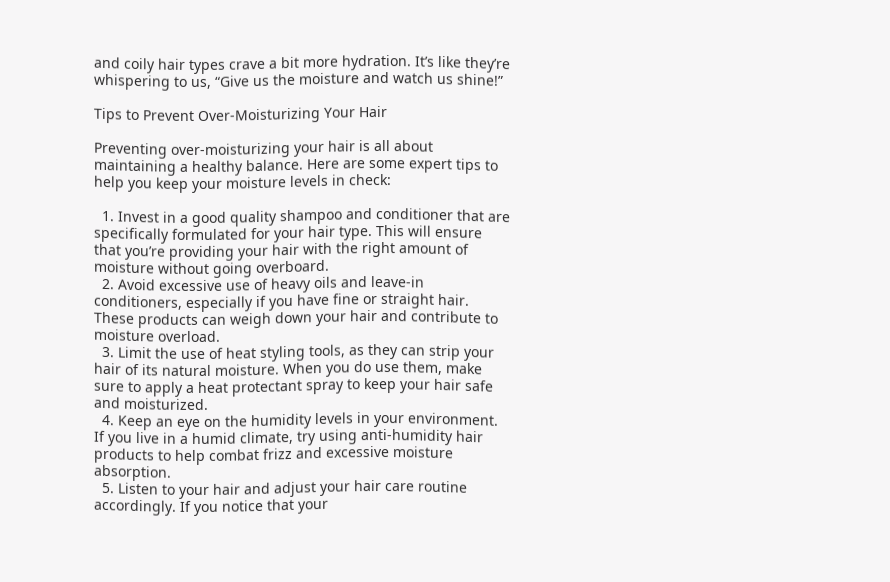and coily hair types crave a bit more hydration. It’s like they’re whispering to us, “Give us the moisture and watch us shine!”

Tips to Prevent Over-Moisturizing Your Hair

Preventing over-moisturizing your hair is all about maintaining a healthy balance. Here are some expert tips to help you keep your moisture levels in check:

  1. Invest in a good quality shampoo and conditioner that are specifically formulated for your hair type. This will ensure that you’re providing your hair with the right amount of moisture without going overboard.
  2. Avoid excessive use of heavy oils and leave-in conditioners, especially if you have fine or straight hair. These products can weigh down your hair and contribute to moisture overload.
  3. Limit the use of heat styling tools, as they can strip your hair of its natural moisture. When you do use them, make sure to apply a heat protectant spray to keep your hair safe and moisturized.
  4. Keep an eye on the humidity levels in your environment. If you live in a humid climate, try using anti-humidity hair products to help combat frizz and excessive moisture absorption.
  5. Listen to your hair and adjust your hair care routine accordingly. If you notice that your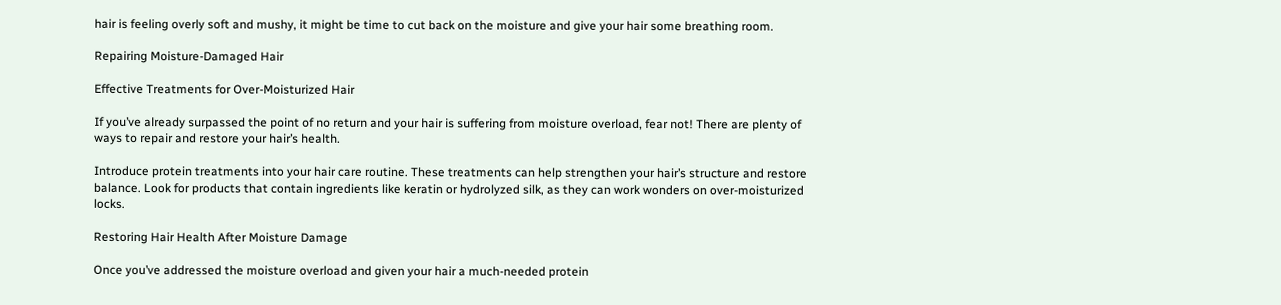hair is feeling overly soft and mushy, it might be time to cut back on the moisture and give your hair some breathing room.

Repairing Moisture-Damaged Hair

Effective Treatments for Over-Moisturized Hair

If you’ve already surpassed the point of no return and your hair is suffering from moisture overload, fear not! There are plenty of ways to repair and restore your hair’s health.

Introduce protein treatments into your hair care routine. These treatments can help strengthen your hair’s structure and restore balance. Look for products that contain ingredients like keratin or hydrolyzed silk, as they can work wonders on over-moisturized locks.

Restoring Hair Health After Moisture Damage

Once you’ve addressed the moisture overload and given your hair a much-needed protein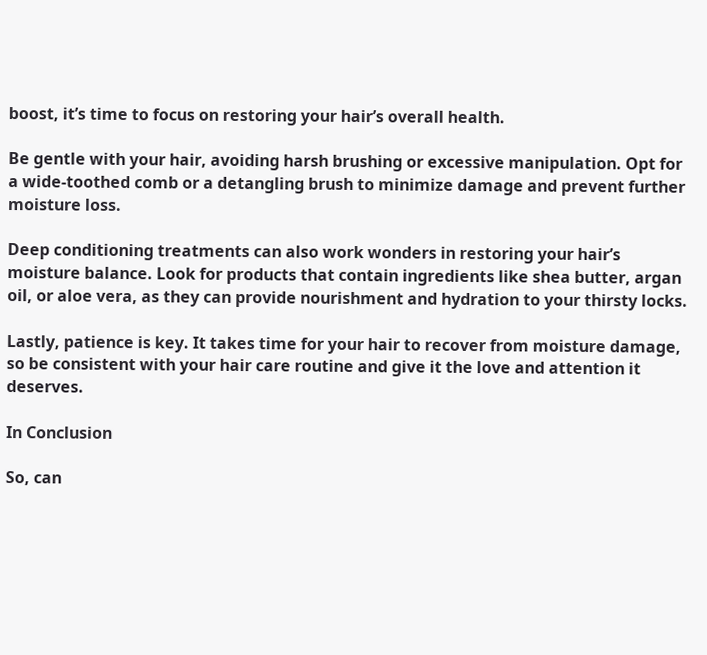boost, it’s time to focus on restoring your hair’s overall health.

Be gentle with your hair, avoiding harsh brushing or excessive manipulation. Opt for a wide-toothed comb or a detangling brush to minimize damage and prevent further moisture loss.

Deep conditioning treatments can also work wonders in restoring your hair’s moisture balance. Look for products that contain ingredients like shea butter, argan oil, or aloe vera, as they can provide nourishment and hydration to your thirsty locks.

Lastly, patience is key. It takes time for your hair to recover from moisture damage, so be consistent with your hair care routine and give it the love and attention it deserves.

In Conclusion

So, can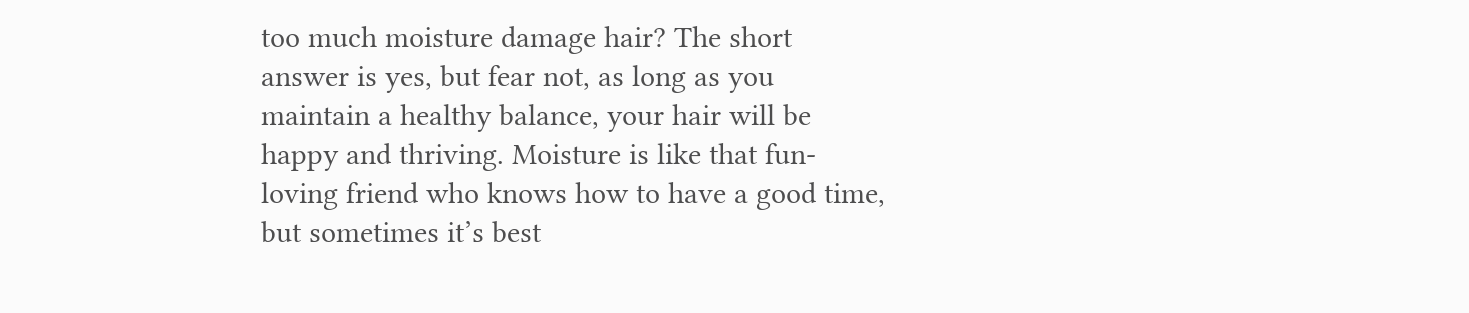too much moisture damage hair? The short answer is yes, but fear not, as long as you maintain a healthy balance, your hair will be happy and thriving. Moisture is like that fun-loving friend who knows how to have a good time, but sometimes it’s best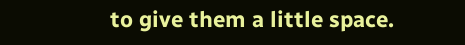to give them a little space.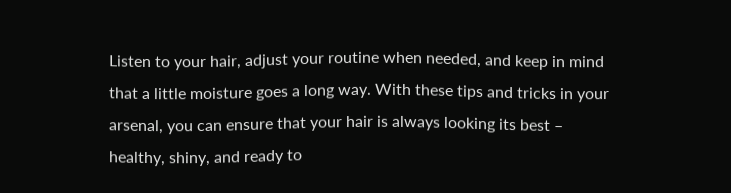Listen to your hair, adjust your routine when needed, and keep in mind that a little moisture goes a long way. With these tips and tricks in your arsenal, you can ensure that your hair is always looking its best – healthy, shiny, and ready to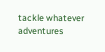tackle whatever adventures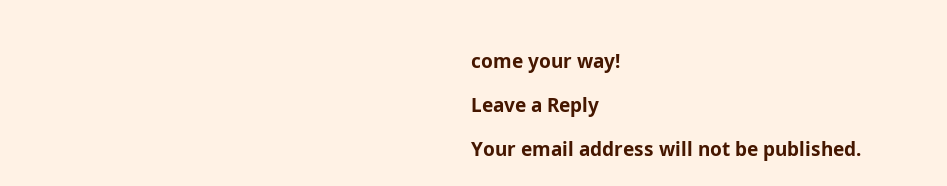come your way!

Leave a Reply

Your email address will not be published.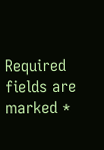Required fields are marked *